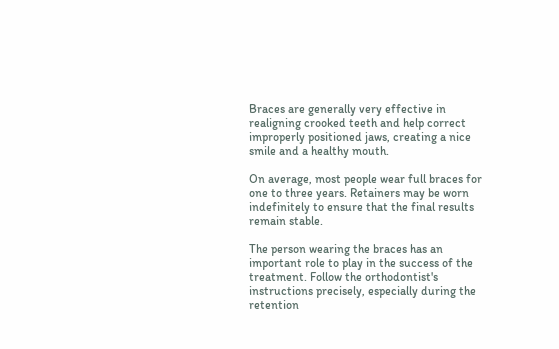Braces are generally very effective in realigning crooked teeth and help correct improperly positioned jaws, creating a nice smile and a healthy mouth.

On average, most people wear full braces for one to three years. Retainers may be worn indefinitely to ensure that the final results remain stable.

The person wearing the braces has an important role to play in the success of the treatment. Follow the orthodontist's instructions precisely, especially during the retention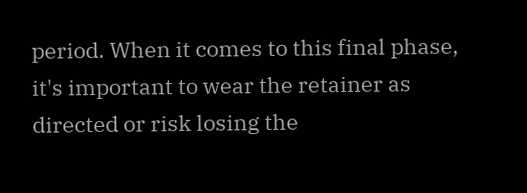period. When it comes to this final phase, it's important to wear the retainer as directed or risk losing the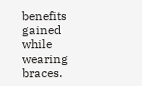benefits gained while wearing braces.